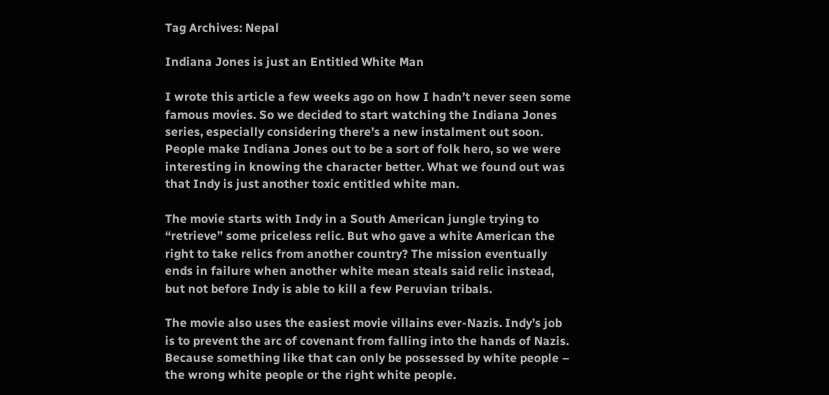Tag Archives: Nepal

Indiana Jones is just an Entitled White Man

I wrote this article a few weeks ago on how I hadn’t never seen some famous movies. So we decided to start watching the Indiana Jones series, especially considering there’s a new instalment out soon. People make Indiana Jones out to be a sort of folk hero, so we were interesting in knowing the character better. What we found out was that Indy is just another toxic entitled white man.

The movie starts with Indy in a South American jungle trying to “retrieve” some priceless relic. But who gave a white American the right to take relics from another country? The mission eventually ends in failure when another white mean steals said relic instead, but not before Indy is able to kill a few Peruvian tribals.

The movie also uses the easiest movie villains ever-Nazis. Indy’s job is to prevent the arc of covenant from falling into the hands of Nazis. Because something like that can only be possessed by white people – the wrong white people or the right white people.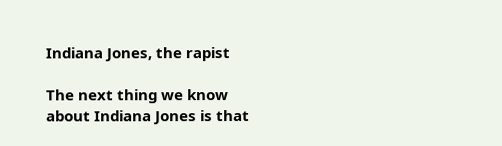Indiana Jones, the rapist

The next thing we know about Indiana Jones is that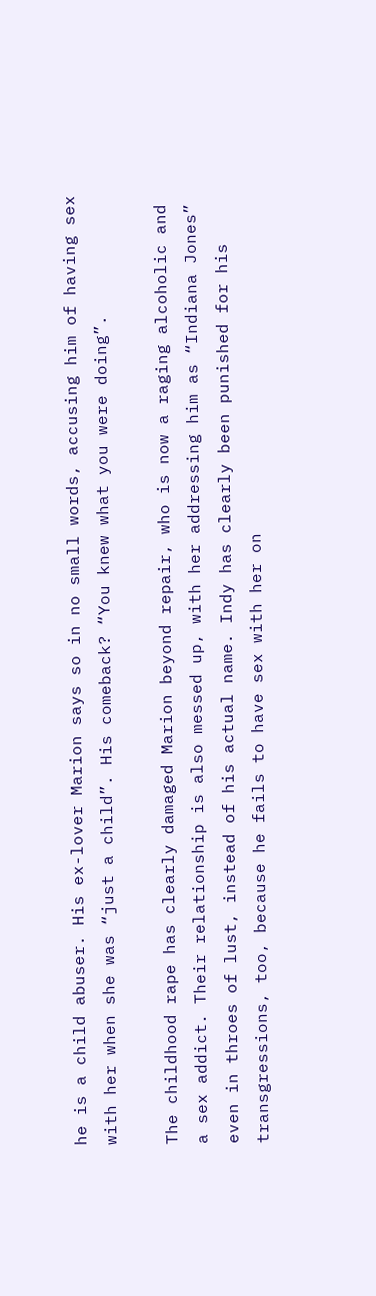he is a child abuser. His ex-lover Marion says so in no small words, accusing him of having sex with her when she was “just a child”. His comeback? “You knew what you were doing”.

The childhood rape has clearly damaged Marion beyond repair, who is now a raging alcoholic and a sex addict. Their relationship is also messed up, with her addressing him as “Indiana Jones” even in throes of lust, instead of his actual name. Indy has clearly been punished for his transgressions, too, because he fails to have sex with her on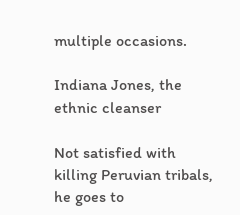multiple occasions.

Indiana Jones, the ethnic cleanser

Not satisfied with killing Peruvian tribals, he goes to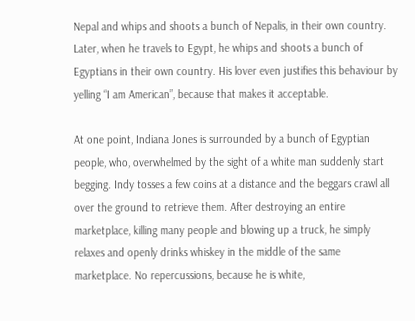Nepal and whips and shoots a bunch of Nepalis, in their own country. Later, when he travels to Egypt, he whips and shoots a bunch of Egyptians in their own country. His lover even justifies this behaviour by yelling “I am American”, because that makes it acceptable.

At one point, Indiana Jones is surrounded by a bunch of Egyptian people, who, overwhelmed by the sight of a white man suddenly start begging. Indy tosses a few coins at a distance and the beggars crawl all over the ground to retrieve them. After destroying an entire marketplace, killing many people and blowing up a truck, he simply relaxes and openly drinks whiskey in the middle of the same marketplace. No repercussions, because he is white,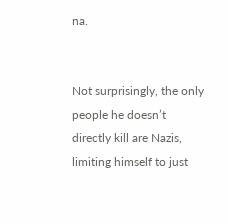na.


Not surprisingly, the only people he doesn’t directly kill are Nazis, limiting himself to just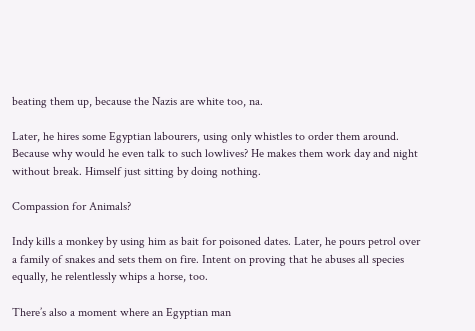beating them up, because the Nazis are white too, na.

Later, he hires some Egyptian labourers, using only whistles to order them around. Because why would he even talk to such lowlives? He makes them work day and night without break. Himself just sitting by doing nothing.

Compassion for Animals?

Indy kills a monkey by using him as bait for poisoned dates. Later, he pours petrol over a family of snakes and sets them on fire. Intent on proving that he abuses all species equally, he relentlessly whips a horse, too.

There’s also a moment where an Egyptian man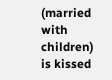(married with children) is kissed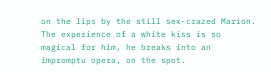on the lips by the still sex-crazed Marion. The experience of a white kiss is so magical for him, he breaks into an impromptu opera, on the spot.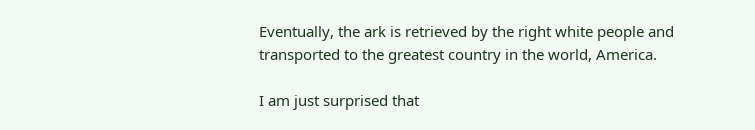Eventually, the ark is retrieved by the right white people and transported to the greatest country in the world, America.

I am just surprised that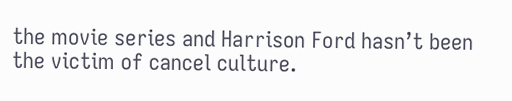the movie series and Harrison Ford hasn’t been the victim of cancel culture.